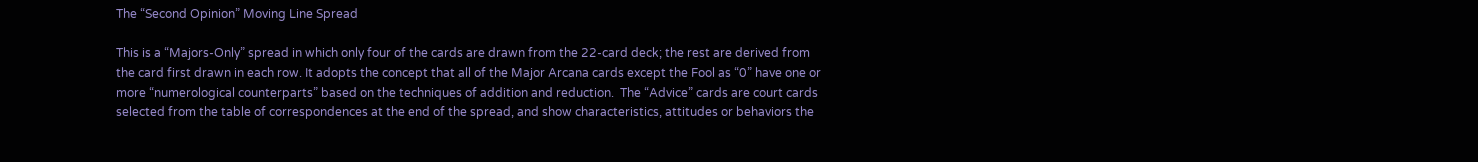The “Second Opinion” Moving Line Spread

This is a “Majors-Only” spread in which only four of the cards are drawn from the 22-card deck; the rest are derived from the card first drawn in each row. It adopts the concept that all of the Major Arcana cards except the Fool as “0” have one or more “numerological counterparts” based on the techniques of addition and reduction.  The “Advice” cards are court cards selected from the table of correspondences at the end of the spread, and show characteristics, attitudes or behaviors the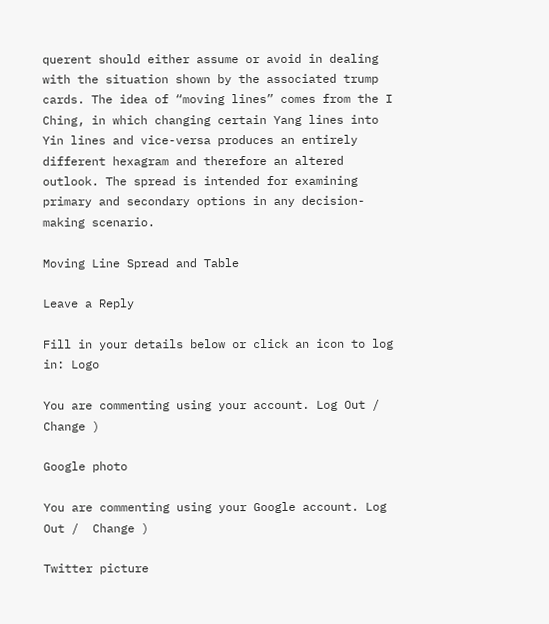querent should either assume or avoid in dealing with the situation shown by the associated trump cards. The idea of “moving lines” comes from the I Ching, in which changing certain Yang lines into  Yin lines and vice-versa produces an entirely different hexagram and therefore an altered outlook. The spread is intended for examining primary and secondary options in any decision-making scenario.

Moving Line Spread and Table

Leave a Reply

Fill in your details below or click an icon to log in: Logo

You are commenting using your account. Log Out /  Change )

Google photo

You are commenting using your Google account. Log Out /  Change )

Twitter picture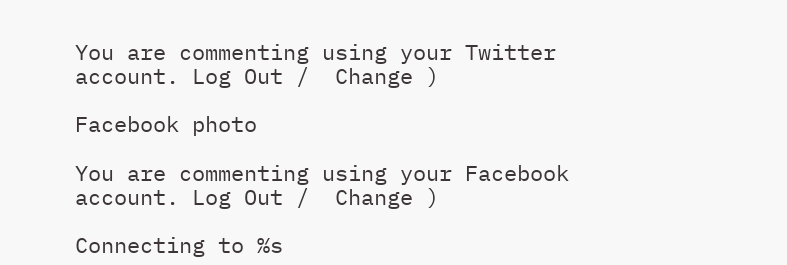You are commenting using your Twitter account. Log Out /  Change )

Facebook photo

You are commenting using your Facebook account. Log Out /  Change )

Connecting to %s